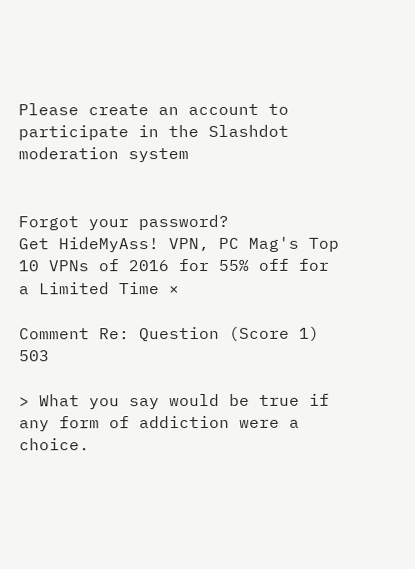Please create an account to participate in the Slashdot moderation system


Forgot your password?
Get HideMyAss! VPN, PC Mag's Top 10 VPNs of 2016 for 55% off for a Limited Time ×

Comment Re: Question (Score 1) 503

> What you say would be true if any form of addiction were a choice.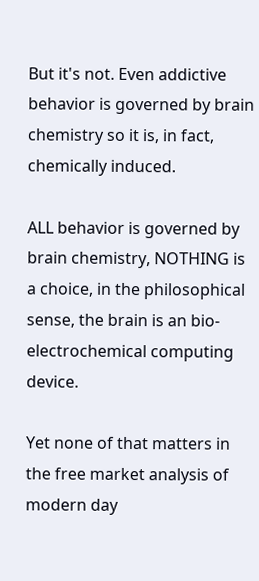But it's not. Even addictive behavior is governed by brain chemistry so it is, in fact, chemically induced.

ALL behavior is governed by brain chemistry, NOTHING is a choice, in the philosophical sense, the brain is an bio-electrochemical computing device.

Yet none of that matters in the free market analysis of modern day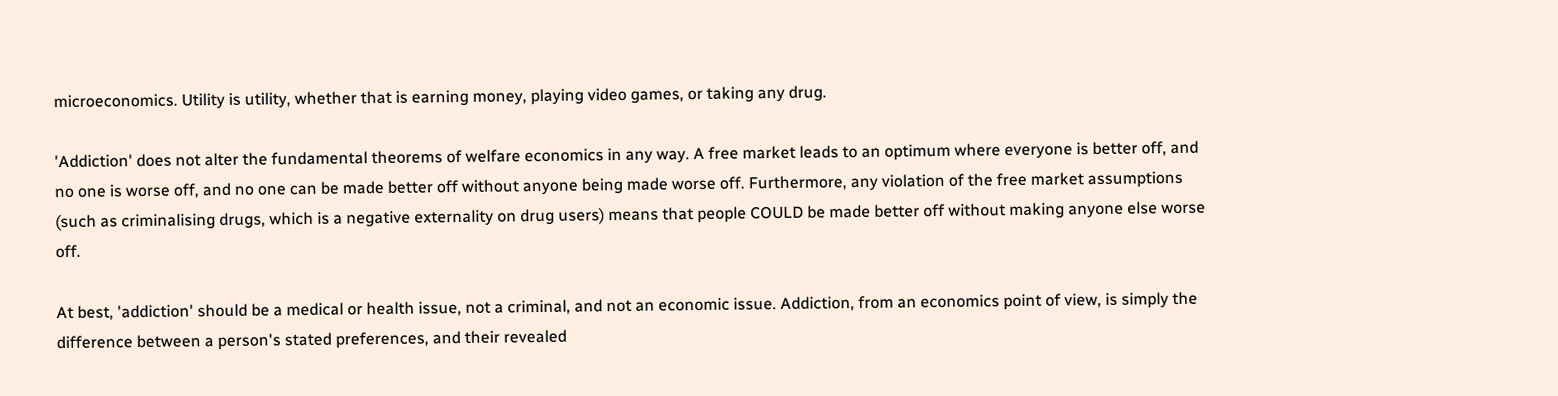microeconomics. Utility is utility, whether that is earning money, playing video games, or taking any drug.

'Addiction' does not alter the fundamental theorems of welfare economics in any way. A free market leads to an optimum where everyone is better off, and no one is worse off, and no one can be made better off without anyone being made worse off. Furthermore, any violation of the free market assumptions (such as criminalising drugs, which is a negative externality on drug users) means that people COULD be made better off without making anyone else worse off.

At best, 'addiction' should be a medical or health issue, not a criminal, and not an economic issue. Addiction, from an economics point of view, is simply the difference between a person's stated preferences, and their revealed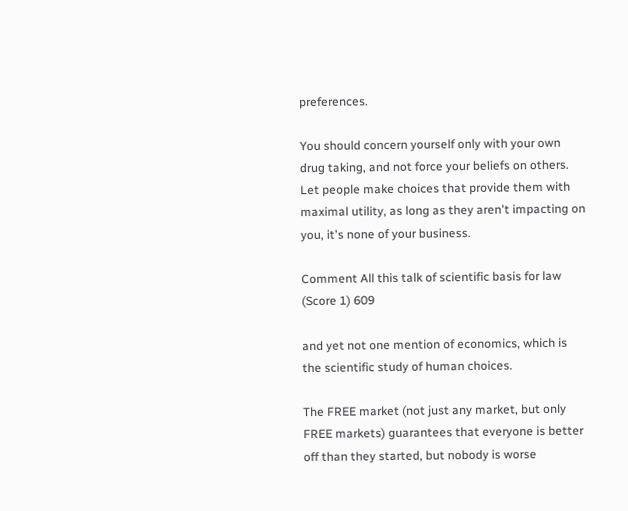preferences.

You should concern yourself only with your own drug taking, and not force your beliefs on others. Let people make choices that provide them with maximal utility, as long as they aren't impacting on you, it's none of your business.

Comment All this talk of scientific basis for law (Score 1) 609

and yet not one mention of economics, which is the scientific study of human choices.

The FREE market (not just any market, but only FREE markets) guarantees that everyone is better off than they started, but nobody is worse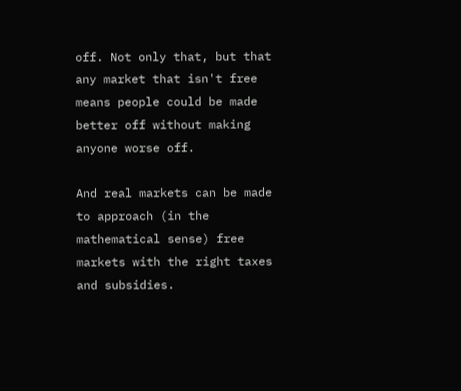off. Not only that, but that any market that isn't free means people could be made better off without making anyone worse off.

And real markets can be made to approach (in the mathematical sense) free markets with the right taxes and subsidies.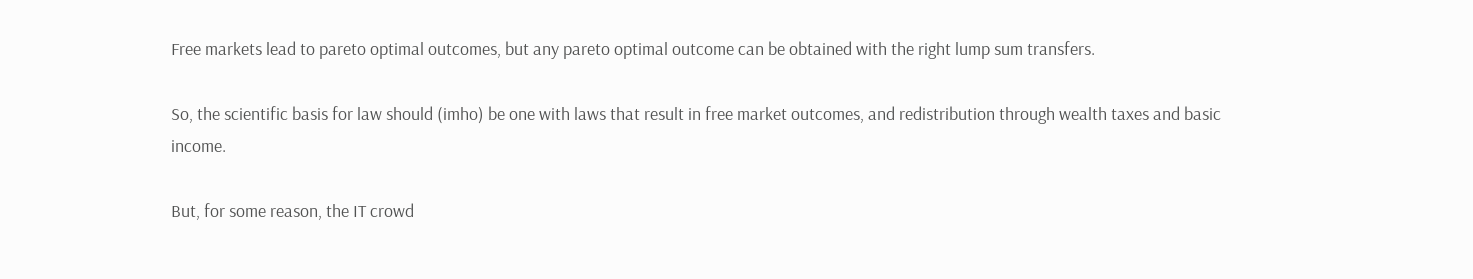Free markets lead to pareto optimal outcomes, but any pareto optimal outcome can be obtained with the right lump sum transfers.

So, the scientific basis for law should (imho) be one with laws that result in free market outcomes, and redistribution through wealth taxes and basic income.

But, for some reason, the IT crowd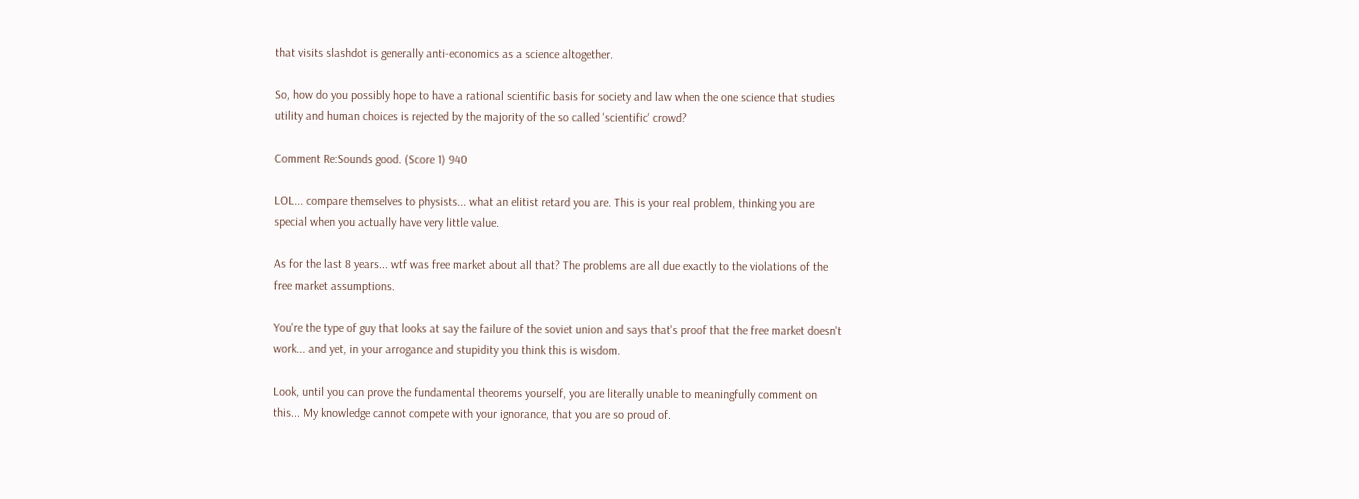that visits slashdot is generally anti-economics as a science altogether.

So, how do you possibly hope to have a rational scientific basis for society and law when the one science that studies utility and human choices is rejected by the majority of the so called 'scientific' crowd?

Comment Re:Sounds good. (Score 1) 940

LOL... compare themselves to physists... what an elitist retard you are. This is your real problem, thinking you are special when you actually have very little value.

As for the last 8 years... wtf was free market about all that? The problems are all due exactly to the violations of the free market assumptions.

You're the type of guy that looks at say the failure of the soviet union and says that's proof that the free market doesn't work... and yet, in your arrogance and stupidity you think this is wisdom.

Look, until you can prove the fundamental theorems yourself, you are literally unable to meaningfully comment on this... My knowledge cannot compete with your ignorance, that you are so proud of.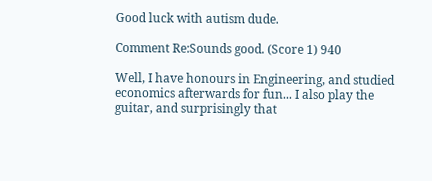Good luck with autism dude.

Comment Re:Sounds good. (Score 1) 940

Well, I have honours in Engineering, and studied economics afterwards for fun... I also play the guitar, and surprisingly that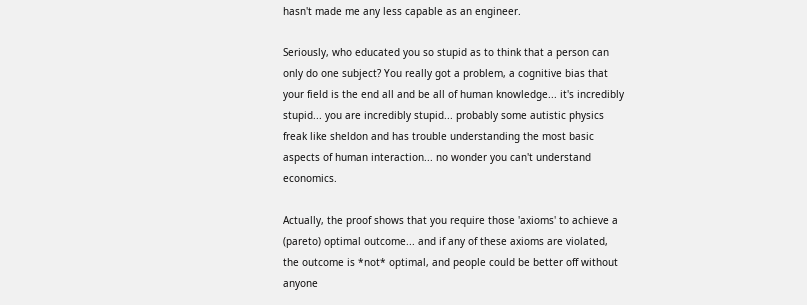hasn't made me any less capable as an engineer.

Seriously, who educated you so stupid as to think that a person can only do one subject? You really got a problem, a cognitive bias that your field is the end all and be all of human knowledge... it's incredibly stupid... you are incredibly stupid... probably some autistic physics freak like sheldon and has trouble understanding the most basic aspects of human interaction... no wonder you can't understand economics.

Actually, the proof shows that you require those 'axioms' to achieve a (pareto) optimal outcome... and if any of these axioms are violated, the outcome is *not* optimal, and people could be better off without anyone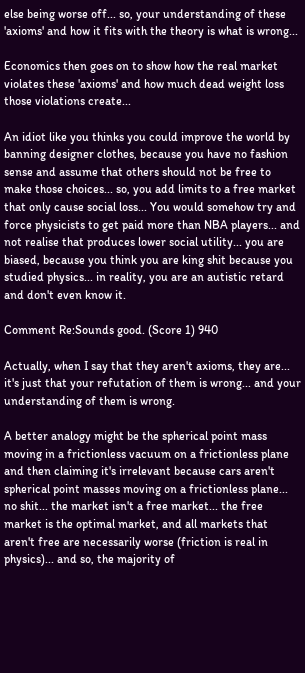else being worse off... so, your understanding of these 'axioms' and how it fits with the theory is what is wrong...

Economics then goes on to show how the real market violates these 'axioms' and how much dead weight loss those violations create...

An idiot like you thinks you could improve the world by banning designer clothes, because you have no fashion sense and assume that others should not be free to make those choices... so, you add limits to a free market that only cause social loss... You would somehow try and force physicists to get paid more than NBA players... and not realise that produces lower social utility... you are biased, because you think you are king shit because you studied physics... in reality, you are an autistic retard and don't even know it.

Comment Re:Sounds good. (Score 1) 940

Actually, when I say that they aren't axioms, they are... it's just that your refutation of them is wrong... and your understanding of them is wrong.

A better analogy might be the spherical point mass moving in a frictionless vacuum on a frictionless plane and then claiming it's irrelevant because cars aren't spherical point masses moving on a frictionless plane... no shit... the market isn't a free market... the free market is the optimal market, and all markets that aren't free are necessarily worse (friction is real in physics)... and so, the majority of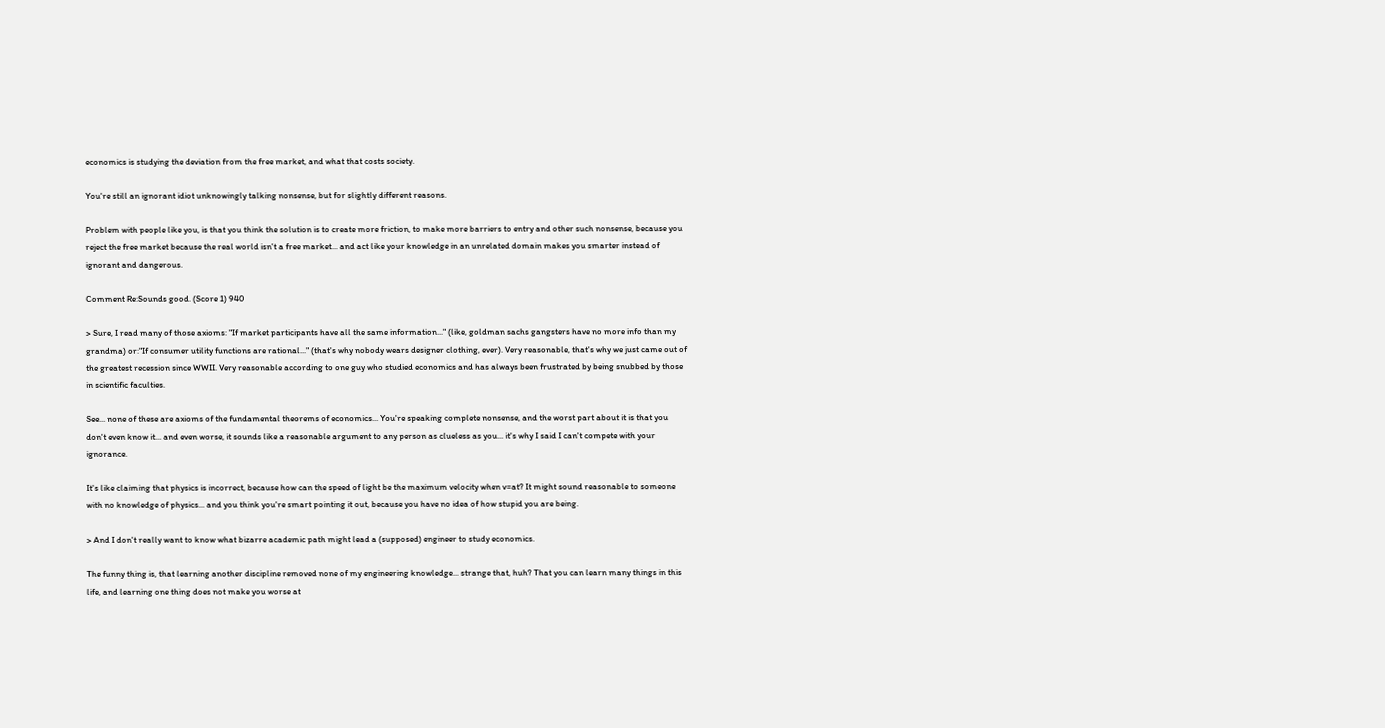economics is studying the deviation from the free market, and what that costs society.

You're still an ignorant idiot unknowingly talking nonsense, but for slightly different reasons.

Problem with people like you, is that you think the solution is to create more friction, to make more barriers to entry and other such nonsense, because you reject the free market because the real world isn't a free market... and act like your knowledge in an unrelated domain makes you smarter instead of ignorant and dangerous.

Comment Re:Sounds good. (Score 1) 940

> Sure, I read many of those axioms: "If market participants have all the same information..." (like, goldman sachs gangsters have no more info than my grandma) or:"If consumer utility functions are rational..." (that's why nobody wears designer clothing, ever). Very reasonable, that's why we just came out of the greatest recession since WWII. Very reasonable according to one guy who studied economics and has always been frustrated by being snubbed by those in scientific faculties.

See... none of these are axioms of the fundamental theorems of economics... You're speaking complete nonsense, and the worst part about it is that you don't even know it... and even worse, it sounds like a reasonable argument to any person as clueless as you... it's why I said I can't compete with your ignorance.

It's like claiming that physics is incorrect, because how can the speed of light be the maximum velocity when v=at? It might sound reasonable to someone with no knowledge of physics... and you think you're smart pointing it out, because you have no idea of how stupid you are being.

> And I don't really want to know what bizarre academic path might lead a (supposed) engineer to study economics.

The funny thing is, that learning another discipline removed none of my engineering knowledge... strange that, huh? That you can learn many things in this life, and learning one thing does not make you worse at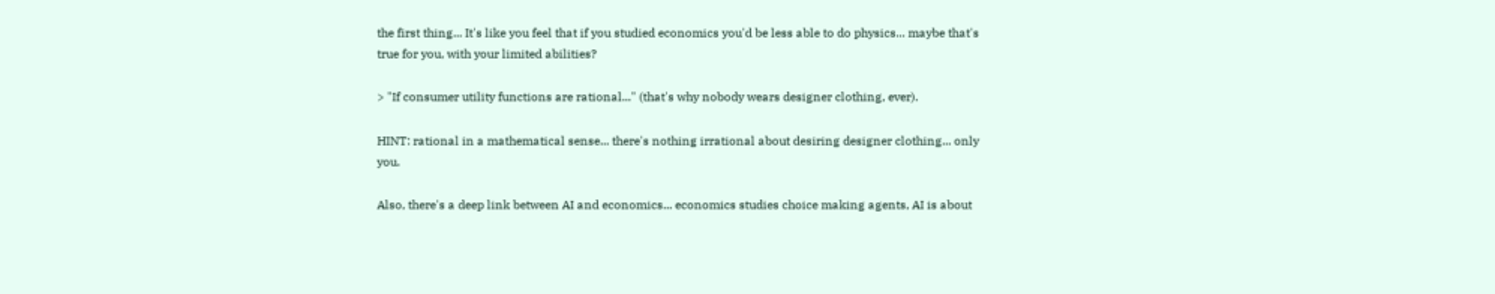the first thing... It's like you feel that if you studied economics you'd be less able to do physics... maybe that's true for you, with your limited abilities?

> "If consumer utility functions are rational..." (that's why nobody wears designer clothing, ever).

HINT: rational in a mathematical sense... there's nothing irrational about desiring designer clothing... only you.

Also, there's a deep link between AI and economics... economics studies choice making agents, AI is about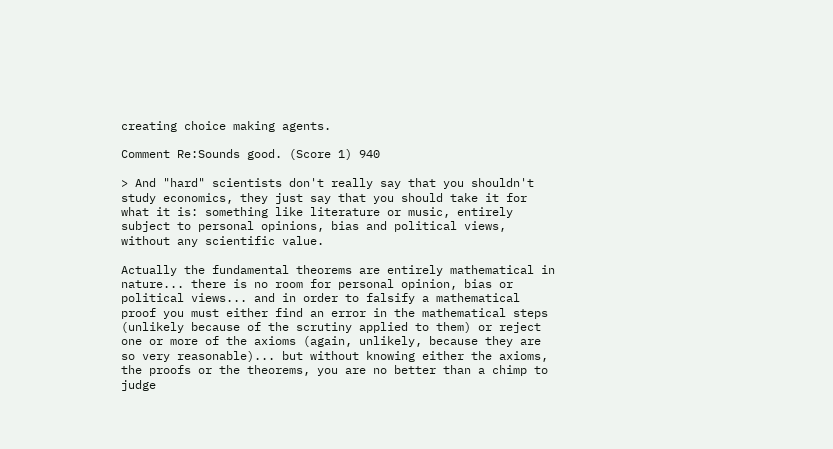creating choice making agents.

Comment Re:Sounds good. (Score 1) 940

> And "hard" scientists don't really say that you shouldn't study economics, they just say that you should take it for what it is: something like literature or music, entirely subject to personal opinions, bias and political views, without any scientific value.

Actually the fundamental theorems are entirely mathematical in nature... there is no room for personal opinion, bias or political views... and in order to falsify a mathematical proof you must either find an error in the mathematical steps (unlikely because of the scrutiny applied to them) or reject one or more of the axioms (again, unlikely, because they are so very reasonable)... but without knowing either the axioms, the proofs or the theorems, you are no better than a chimp to judge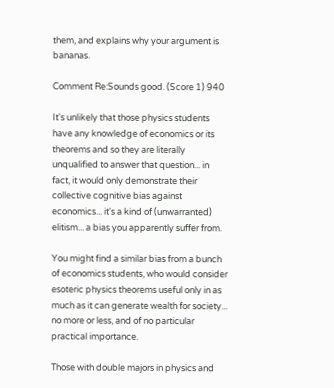them, and explains why your argument is bananas.

Comment Re:Sounds good. (Score 1) 940

It's unlikely that those physics students have any knowledge of economics or its theorems and so they are literally unqualified to answer that question... in fact, it would only demonstrate their collective cognitive bias against economics... it's a kind of (unwarranted) elitism... a bias you apparently suffer from.

You might find a similar bias from a bunch of economics students, who would consider esoteric physics theorems useful only in as much as it can generate wealth for society... no more or less, and of no particular practical importance.

Those with double majors in physics and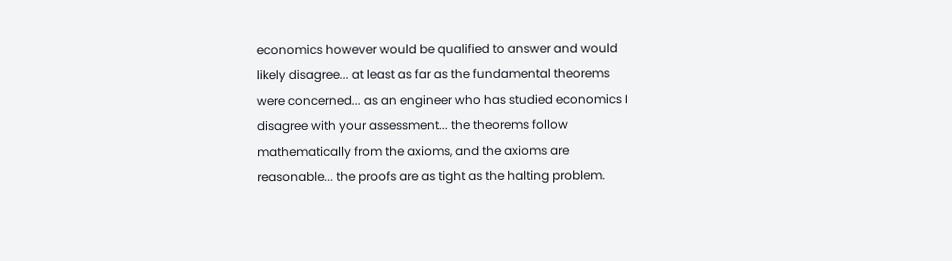economics however would be qualified to answer and would likely disagree... at least as far as the fundamental theorems were concerned... as an engineer who has studied economics I disagree with your assessment... the theorems follow mathematically from the axioms, and the axioms are reasonable... the proofs are as tight as the halting problem.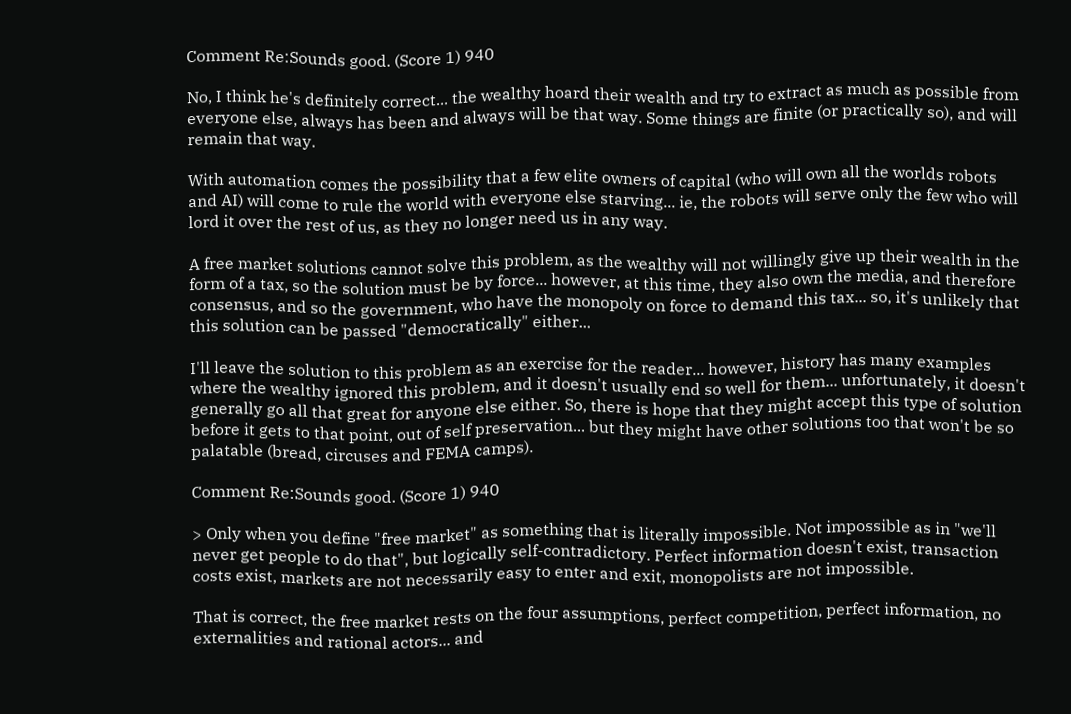Comment Re:Sounds good. (Score 1) 940

No, I think he's definitely correct... the wealthy hoard their wealth and try to extract as much as possible from everyone else, always has been and always will be that way. Some things are finite (or practically so), and will remain that way.

With automation comes the possibility that a few elite owners of capital (who will own all the worlds robots and AI) will come to rule the world with everyone else starving... ie, the robots will serve only the few who will lord it over the rest of us, as they no longer need us in any way.

A free market solutions cannot solve this problem, as the wealthy will not willingly give up their wealth in the form of a tax, so the solution must be by force... however, at this time, they also own the media, and therefore consensus, and so the government, who have the monopoly on force to demand this tax... so, it's unlikely that this solution can be passed "democratically" either...

I'll leave the solution to this problem as an exercise for the reader... however, history has many examples where the wealthy ignored this problem, and it doesn't usually end so well for them... unfortunately, it doesn't generally go all that great for anyone else either. So, there is hope that they might accept this type of solution before it gets to that point, out of self preservation... but they might have other solutions too that won't be so palatable (bread, circuses and FEMA camps).

Comment Re:Sounds good. (Score 1) 940

> Only when you define "free market" as something that is literally impossible. Not impossible as in "we'll never get people to do that", but logically self-contradictory. Perfect information doesn't exist, transaction costs exist, markets are not necessarily easy to enter and exit, monopolists are not impossible.

That is correct, the free market rests on the four assumptions, perfect competition, perfect information, no externalities and rational actors... and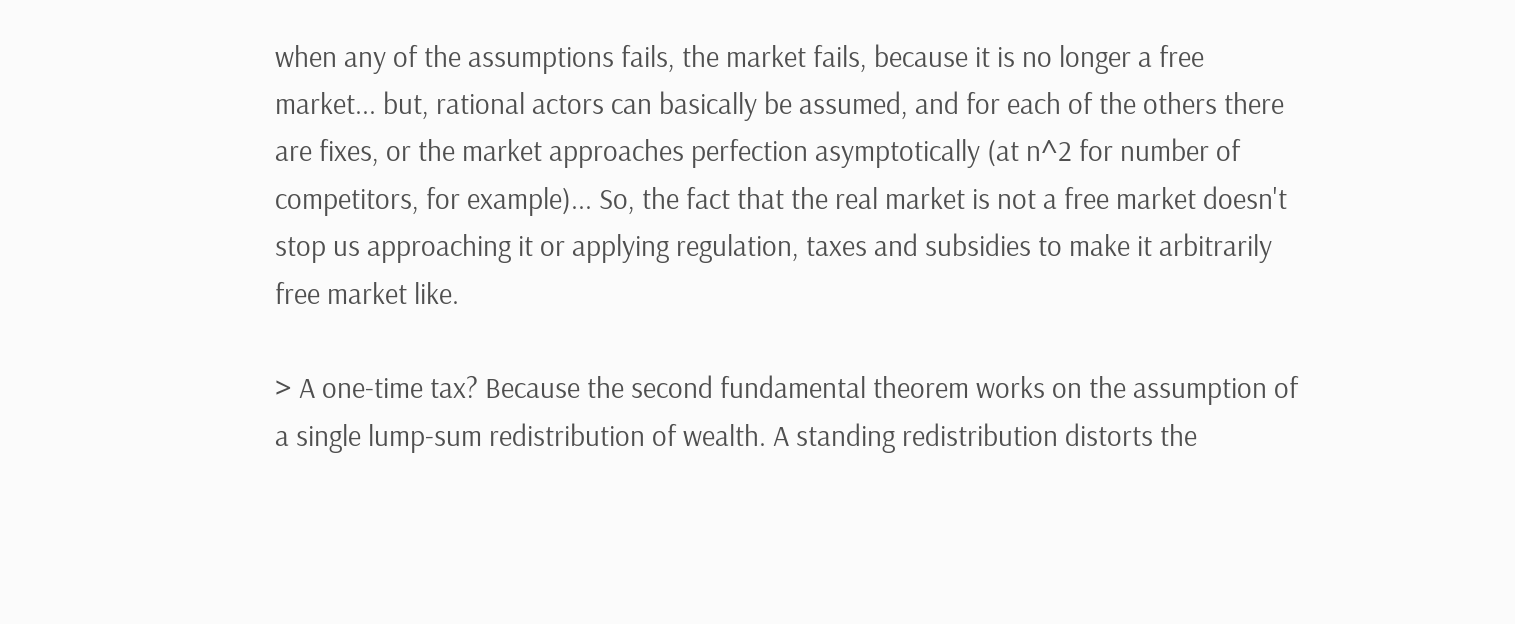when any of the assumptions fails, the market fails, because it is no longer a free market... but, rational actors can basically be assumed, and for each of the others there are fixes, or the market approaches perfection asymptotically (at n^2 for number of competitors, for example)... So, the fact that the real market is not a free market doesn't stop us approaching it or applying regulation, taxes and subsidies to make it arbitrarily free market like.

> A one-time tax? Because the second fundamental theorem works on the assumption of a single lump-sum redistribution of wealth. A standing redistribution distorts the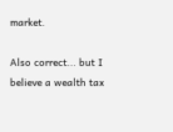market.

Also correct... but I believe a wealth tax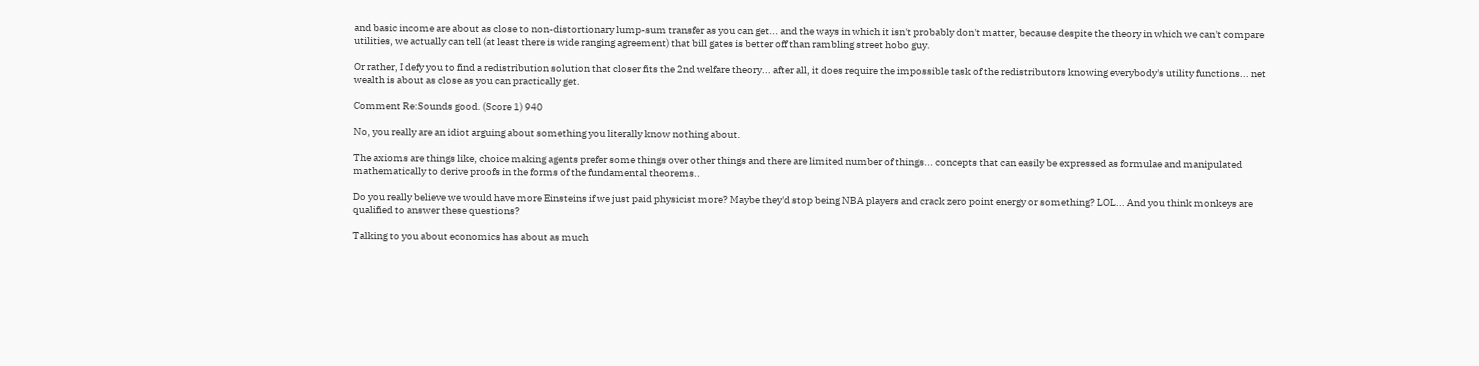and basic income are about as close to non-distortionary lump-sum transfer as you can get... and the ways in which it isn't probably don't matter, because despite the theory in which we can't compare utilities, we actually can tell (at least there is wide ranging agreement) that bill gates is better off than rambling street hobo guy.

Or rather, I defy you to find a redistribution solution that closer fits the 2nd welfare theory... after all, it does require the impossible task of the redistributors knowing everybody's utility functions... net wealth is about as close as you can practically get.

Comment Re:Sounds good. (Score 1) 940

No, you really are an idiot arguing about something you literally know nothing about.

The axioms are things like, choice making agents prefer some things over other things and there are limited number of things... concepts that can easily be expressed as formulae and manipulated mathematically to derive proofs in the forms of the fundamental theorems..

Do you really believe we would have more Einsteins if we just paid physicist more? Maybe they'd stop being NBA players and crack zero point energy or something? LOL... And you think monkeys are qualified to answer these questions?

Talking to you about economics has about as much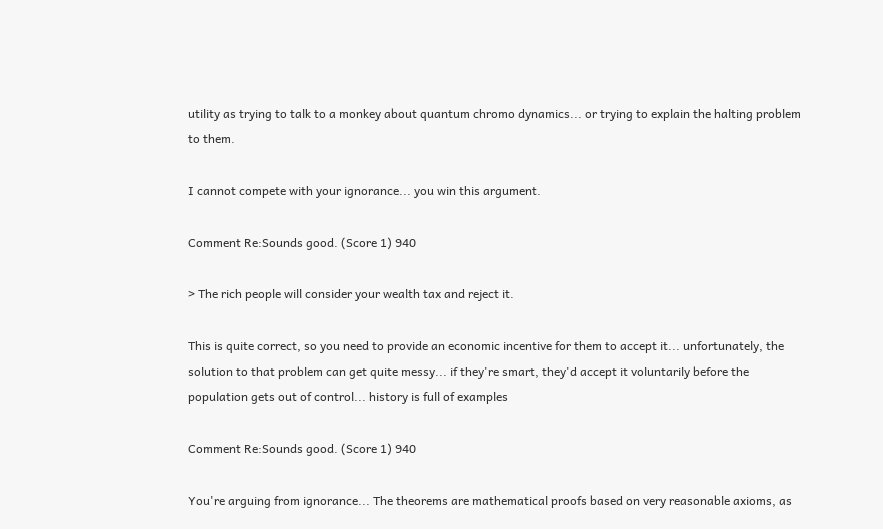utility as trying to talk to a monkey about quantum chromo dynamics... or trying to explain the halting problem to them.

I cannot compete with your ignorance... you win this argument.

Comment Re:Sounds good. (Score 1) 940

> The rich people will consider your wealth tax and reject it.

This is quite correct, so you need to provide an economic incentive for them to accept it... unfortunately, the solution to that problem can get quite messy... if they're smart, they'd accept it voluntarily before the population gets out of control... history is full of examples

Comment Re:Sounds good. (Score 1) 940

You're arguing from ignorance... The theorems are mathematical proofs based on very reasonable axioms, as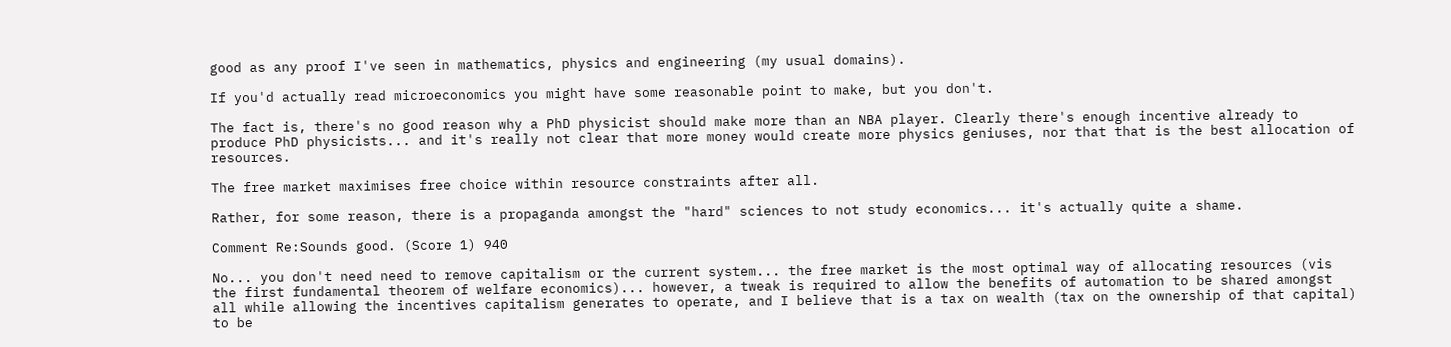good as any proof I've seen in mathematics, physics and engineering (my usual domains).

If you'd actually read microeconomics you might have some reasonable point to make, but you don't.

The fact is, there's no good reason why a PhD physicist should make more than an NBA player. Clearly there's enough incentive already to produce PhD physicists... and it's really not clear that more money would create more physics geniuses, nor that that is the best allocation of resources.

The free market maximises free choice within resource constraints after all.

Rather, for some reason, there is a propaganda amongst the "hard" sciences to not study economics... it's actually quite a shame.

Comment Re:Sounds good. (Score 1) 940

No... you don't need need to remove capitalism or the current system... the free market is the most optimal way of allocating resources (vis the first fundamental theorem of welfare economics)... however, a tweak is required to allow the benefits of automation to be shared amongst all while allowing the incentives capitalism generates to operate, and I believe that is a tax on wealth (tax on the ownership of that capital) to be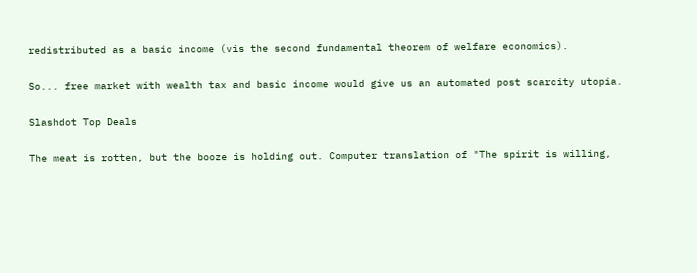redistributed as a basic income (vis the second fundamental theorem of welfare economics).

So... free market with wealth tax and basic income would give us an automated post scarcity utopia.

Slashdot Top Deals

The meat is rotten, but the booze is holding out. Computer translation of "The spirit is willing,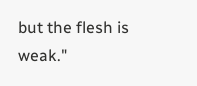but the flesh is weak."